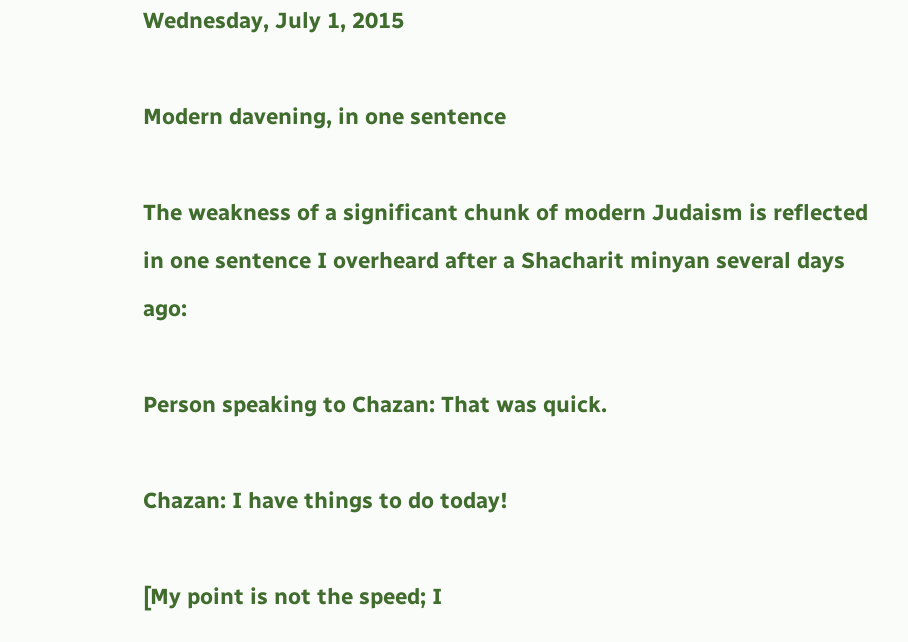Wednesday, July 1, 2015

Modern davening, in one sentence

The weakness of a significant chunk of modern Judaism is reflected in one sentence I overheard after a Shacharit minyan several days ago:

Person speaking to Chazan: That was quick.

Chazan: I have things to do today!

[My point is not the speed; I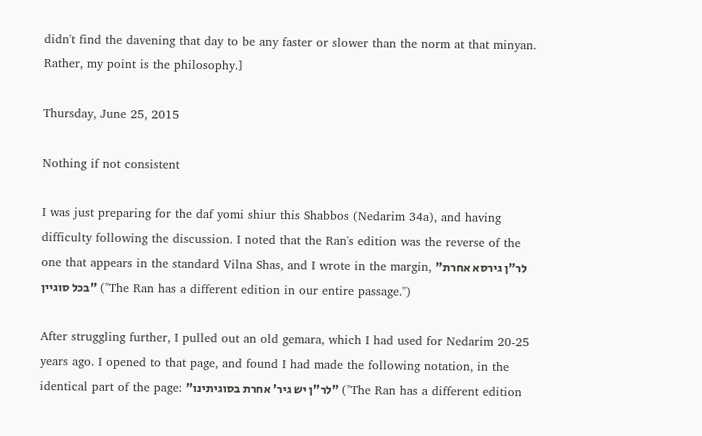didn't find the davening that day to be any faster or slower than the norm at that minyan. Rather, my point is the philosophy.]

Thursday, June 25, 2015

Nothing if not consistent

I was just preparing for the daf yomi shiur this Shabbos (Nedarim 34a), and having difficulty following the discussion. I noted that the Ran's edition was the reverse of the one that appears in the standard Vilna Shas, and I wrote in the margin, "לר"ן גירסא אחרת בכל סוגיין" ("The Ran has a different edition in our entire passage.")

After struggling further, I pulled out an old gemara, which I had used for Nedarim 20-25 years ago. I opened to that page, and found I had made the following notation, in the identical part of the page: "לר"ן יש גיר' אחרת בסוגיתינו" ("The Ran has a different edition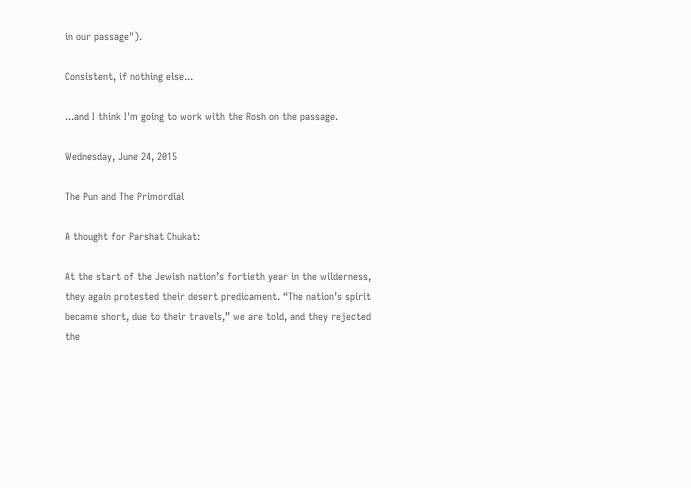in our passage").

Consistent, if nothing else...

...and I think I'm going to work with the Rosh on the passage.

Wednesday, June 24, 2015

The Pun and The Primordial

A thought for Parshat Chukat:

At the start of the Jewish nation’s fortieth year in the wilderness, they again protested their desert predicament. “The nation’s spirit became short, due to their travels,” we are told, and they rejected the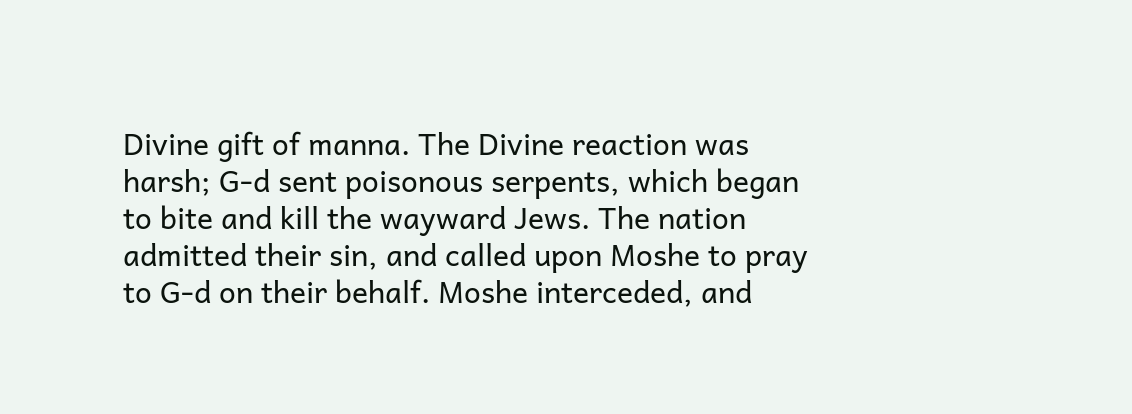Divine gift of manna. The Divine reaction was harsh; G-d sent poisonous serpents, which began to bite and kill the wayward Jews. The nation admitted their sin, and called upon Moshe to pray to G-d on their behalf. Moshe interceded, and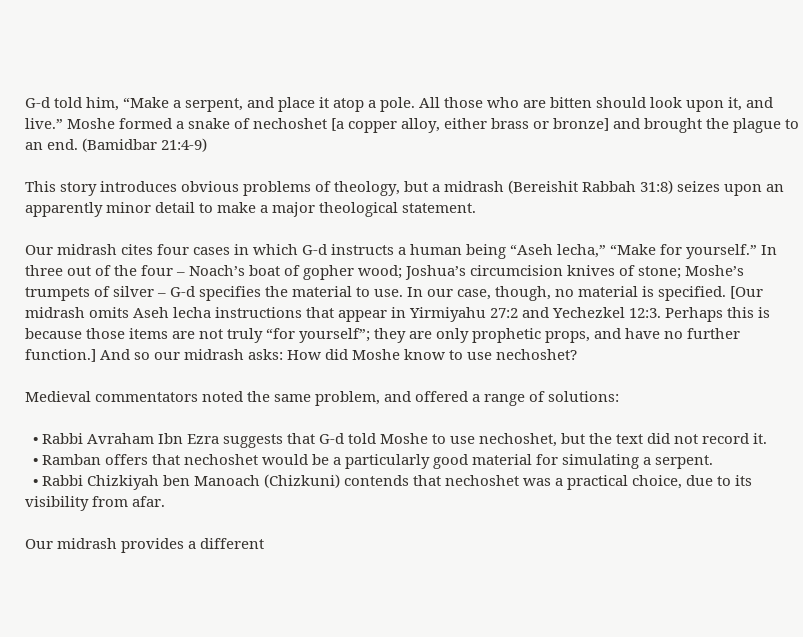G-d told him, “Make a serpent, and place it atop a pole. All those who are bitten should look upon it, and live.” Moshe formed a snake of nechoshet [a copper alloy, either brass or bronze] and brought the plague to an end. (Bamidbar 21:4-9)

This story introduces obvious problems of theology, but a midrash (Bereishit Rabbah 31:8) seizes upon an apparently minor detail to make a major theological statement.

Our midrash cites four cases in which G-d instructs a human being “Aseh lecha,” “Make for yourself.” In three out of the four – Noach’s boat of gopher wood; Joshua’s circumcision knives of stone; Moshe’s trumpets of silver – G-d specifies the material to use. In our case, though, no material is specified. [Our midrash omits Aseh lecha instructions that appear in Yirmiyahu 27:2 and Yechezkel 12:3. Perhaps this is because those items are not truly “for yourself”; they are only prophetic props, and have no further function.] And so our midrash asks: How did Moshe know to use nechoshet?

Medieval commentators noted the same problem, and offered a range of solutions:

  • Rabbi Avraham Ibn Ezra suggests that G-d told Moshe to use nechoshet, but the text did not record it.
  • Ramban offers that nechoshet would be a particularly good material for simulating a serpent.
  • Rabbi Chizkiyah ben Manoach (Chizkuni) contends that nechoshet was a practical choice, due to its visibility from afar.

Our midrash provides a different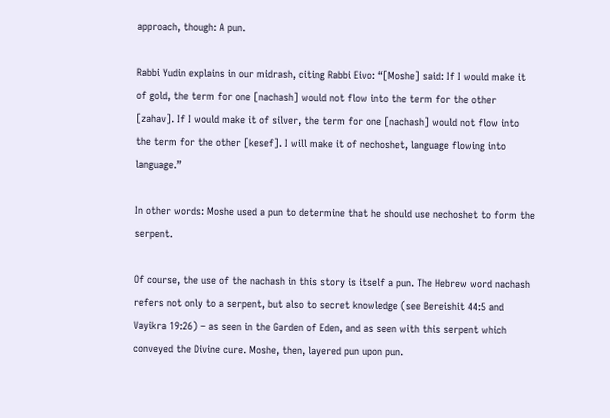approach, though: A pun.

Rabbi Yudin explains in our midrash, citing Rabbi Eivo: “[Moshe] said: If I would make it of gold, the term for one [nachash] would not flow into the term for the other [zahav]. If I would make it of silver, the term for one [nachash] would not flow into the term for the other [kesef]. I will make it of nechoshet, language flowing into language.”

In other words: Moshe used a pun to determine that he should use nechoshet to form the serpent.

Of course, the use of the nachash in this story is itself a pun. The Hebrew word nachash refers not only to a serpent, but also to secret knowledge (see Bereishit 44:5 and Vayikra 19:26) – as seen in the Garden of Eden, and as seen with this serpent which conveyed the Divine cure. Moshe, then, layered pun upon pun.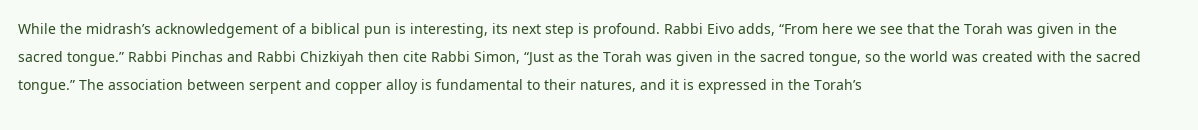While the midrash’s acknowledgement of a biblical pun is interesting, its next step is profound. Rabbi Eivo adds, “From here we see that the Torah was given in the sacred tongue.” Rabbi Pinchas and Rabbi Chizkiyah then cite Rabbi Simon, “Just as the Torah was given in the sacred tongue, so the world was created with the sacred tongue.” The association between serpent and copper alloy is fundamental to their natures, and it is expressed in the Torah’s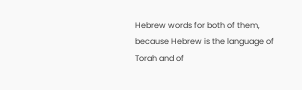Hebrew words for both of them, because Hebrew is the language of Torah and of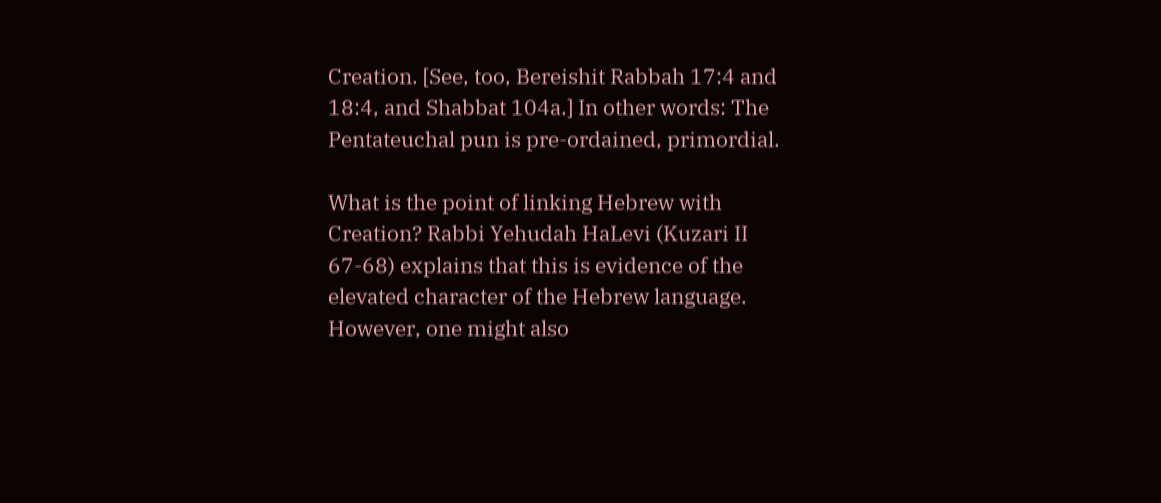Creation. [See, too, Bereishit Rabbah 17:4 and 18:4, and Shabbat 104a.] In other words: The Pentateuchal pun is pre-ordained, primordial.

What is the point of linking Hebrew with Creation? Rabbi Yehudah HaLevi (Kuzari II 67-68) explains that this is evidence of the elevated character of the Hebrew language. However, one might also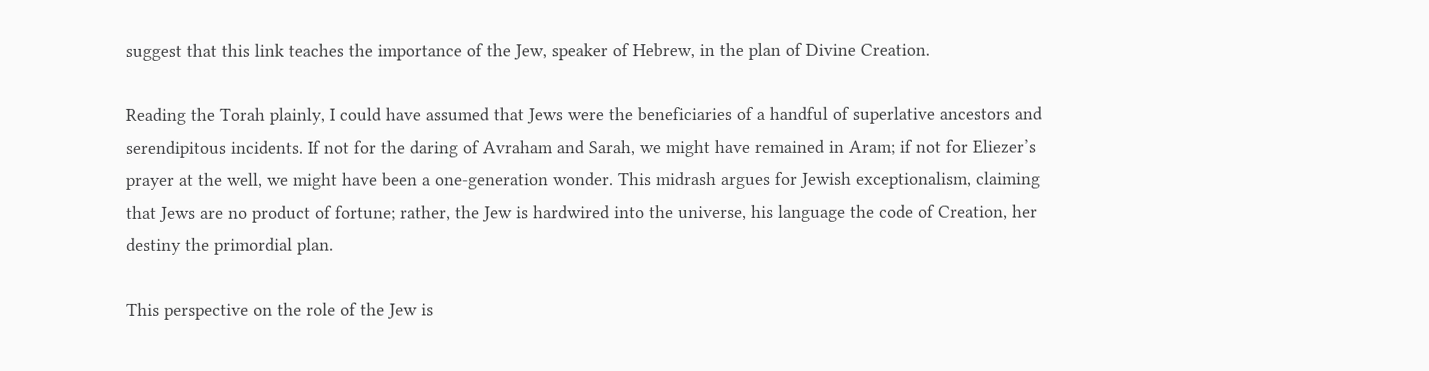suggest that this link teaches the importance of the Jew, speaker of Hebrew, in the plan of Divine Creation.

Reading the Torah plainly, I could have assumed that Jews were the beneficiaries of a handful of superlative ancestors and serendipitous incidents. If not for the daring of Avraham and Sarah, we might have remained in Aram; if not for Eliezer’s prayer at the well, we might have been a one-generation wonder. This midrash argues for Jewish exceptionalism, claiming that Jews are no product of fortune; rather, the Jew is hardwired into the universe, his language the code of Creation, her destiny the primordial plan.

This perspective on the role of the Jew is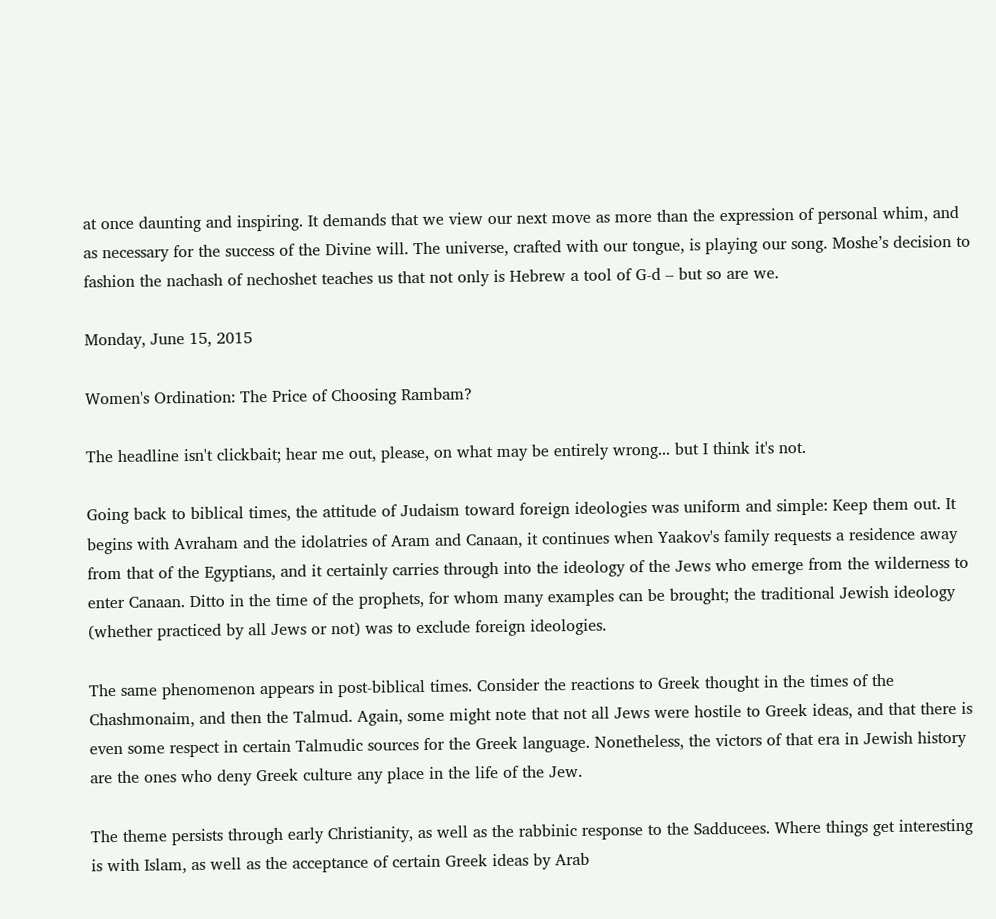at once daunting and inspiring. It demands that we view our next move as more than the expression of personal whim, and as necessary for the success of the Divine will. The universe, crafted with our tongue, is playing our song. Moshe’s decision to fashion the nachash of nechoshet teaches us that not only is Hebrew a tool of G-d – but so are we.

Monday, June 15, 2015

Women's Ordination: The Price of Choosing Rambam?

The headline isn't clickbait; hear me out, please, on what may be entirely wrong... but I think it's not.

Going back to biblical times, the attitude of Judaism toward foreign ideologies was uniform and simple: Keep them out. It begins with Avraham and the idolatries of Aram and Canaan, it continues when Yaakov's family requests a residence away from that of the Egyptians, and it certainly carries through into the ideology of the Jews who emerge from the wilderness to enter Canaan. Ditto in the time of the prophets, for whom many examples can be brought; the traditional Jewish ideology (whether practiced by all Jews or not) was to exclude foreign ideologies.

The same phenomenon appears in post-biblical times. Consider the reactions to Greek thought in the times of the Chashmonaim, and then the Talmud. Again, some might note that not all Jews were hostile to Greek ideas, and that there is even some respect in certain Talmudic sources for the Greek language. Nonetheless, the victors of that era in Jewish history are the ones who deny Greek culture any place in the life of the Jew.

The theme persists through early Christianity, as well as the rabbinic response to the Sadducees. Where things get interesting is with Islam, as well as the acceptance of certain Greek ideas by Arab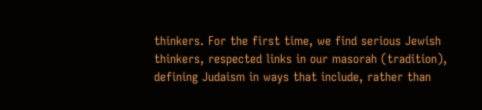thinkers. For the first time, we find serious Jewish thinkers, respected links in our masorah (tradition), defining Judaism in ways that include, rather than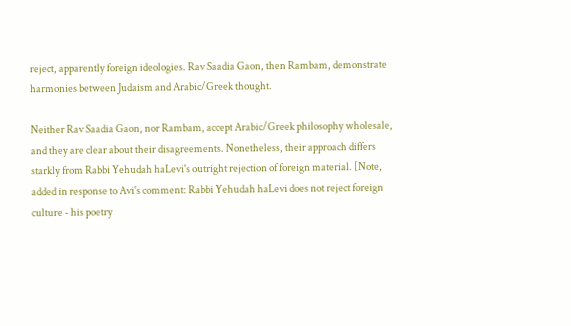reject, apparently foreign ideologies. Rav Saadia Gaon, then Rambam, demonstrate harmonies between Judaism and Arabic/Greek thought.

Neither Rav Saadia Gaon, nor Rambam, accept Arabic/Greek philosophy wholesale, and they are clear about their disagreements. Nonetheless, their approach differs starkly from Rabbi Yehudah haLevi's outright rejection of foreign material. [Note, added in response to Avi's comment: Rabbi Yehudah haLevi does not reject foreign culture - his poetry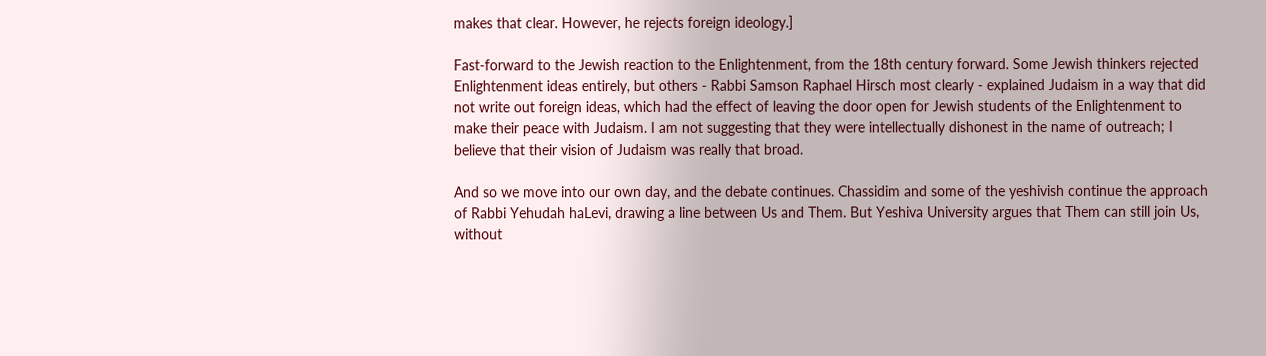makes that clear. However, he rejects foreign ideology.]

Fast-forward to the Jewish reaction to the Enlightenment, from the 18th century forward. Some Jewish thinkers rejected Enlightenment ideas entirely, but others - Rabbi Samson Raphael Hirsch most clearly - explained Judaism in a way that did not write out foreign ideas, which had the effect of leaving the door open for Jewish students of the Enlightenment to make their peace with Judaism. I am not suggesting that they were intellectually dishonest in the name of outreach; I believe that their vision of Judaism was really that broad.

And so we move into our own day, and the debate continues. Chassidim and some of the yeshivish continue the approach of Rabbi Yehudah haLevi, drawing a line between Us and Them. But Yeshiva University argues that Them can still join Us, without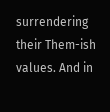surrendering their Them-ish values. And in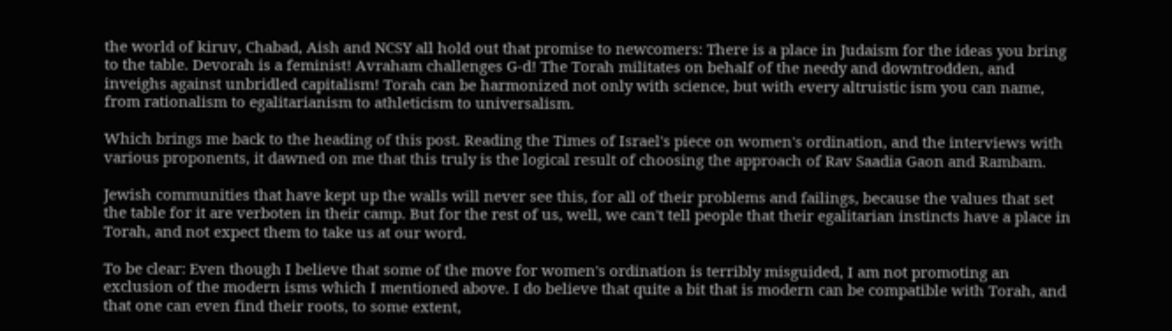the world of kiruv, Chabad, Aish and NCSY all hold out that promise to newcomers: There is a place in Judaism for the ideas you bring to the table. Devorah is a feminist! Avraham challenges G-d! The Torah militates on behalf of the needy and downtrodden, and inveighs against unbridled capitalism! Torah can be harmonized not only with science, but with every altruistic ism you can name, from rationalism to egalitarianism to athleticism to universalism.

Which brings me back to the heading of this post. Reading the Times of Israel's piece on women's ordination, and the interviews with various proponents, it dawned on me that this truly is the logical result of choosing the approach of Rav Saadia Gaon and Rambam.

Jewish communities that have kept up the walls will never see this, for all of their problems and failings, because the values that set the table for it are verboten in their camp. But for the rest of us, well, we can't tell people that their egalitarian instincts have a place in Torah, and not expect them to take us at our word.

To be clear: Even though I believe that some of the move for women's ordination is terribly misguided, I am not promoting an exclusion of the modern isms which I mentioned above. I do believe that quite a bit that is modern can be compatible with Torah, and that one can even find their roots, to some extent,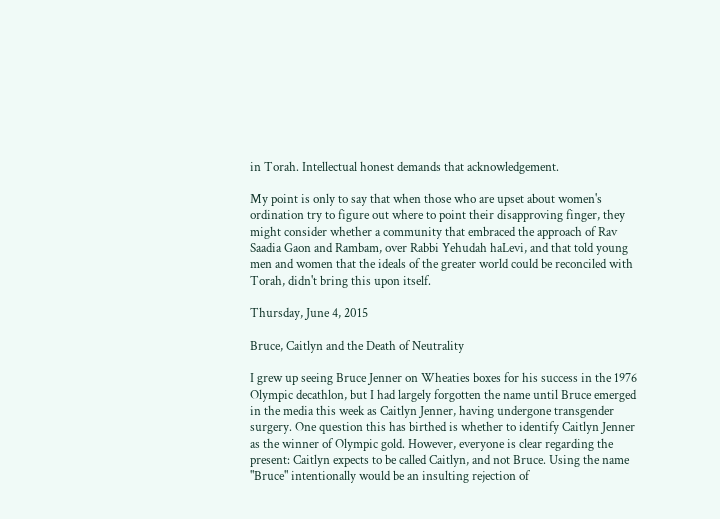in Torah. Intellectual honest demands that acknowledgement.

My point is only to say that when those who are upset about women's ordination try to figure out where to point their disapproving finger, they might consider whether a community that embraced the approach of Rav Saadia Gaon and Rambam, over Rabbi Yehudah haLevi, and that told young men and women that the ideals of the greater world could be reconciled with Torah, didn't bring this upon itself.

Thursday, June 4, 2015

Bruce, Caitlyn and the Death of Neutrality

I grew up seeing Bruce Jenner on Wheaties boxes for his success in the 1976 Olympic decathlon, but I had largely forgotten the name until Bruce emerged in the media this week as Caitlyn Jenner, having undergone transgender surgery. One question this has birthed is whether to identify Caitlyn Jenner as the winner of Olympic gold. However, everyone is clear regarding the present: Caitlyn expects to be called Caitlyn, and not Bruce. Using the name "Bruce" intentionally would be an insulting rejection of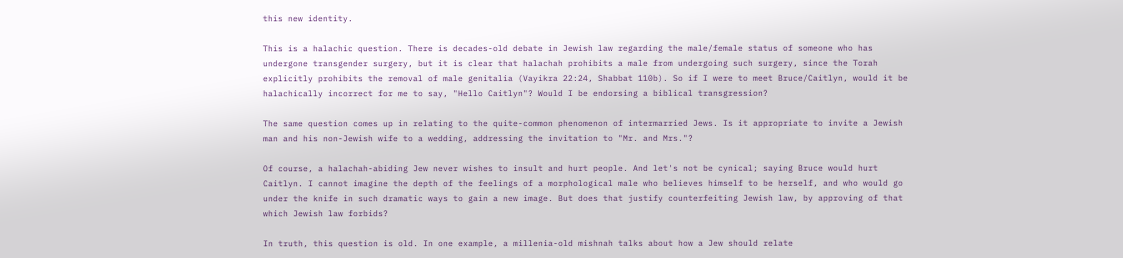this new identity.

This is a halachic question. There is decades-old debate in Jewish law regarding the male/female status of someone who has undergone transgender surgery, but it is clear that halachah prohibits a male from undergoing such surgery, since the Torah explicitly prohibits the removal of male genitalia (Vayikra 22:24, Shabbat 110b). So if I were to meet Bruce/Caitlyn, would it be halachically incorrect for me to say, "Hello Caitlyn"? Would I be endorsing a biblical transgression?

The same question comes up in relating to the quite-common phenomenon of intermarried Jews. Is it appropriate to invite a Jewish man and his non-Jewish wife to a wedding, addressing the invitation to "Mr. and Mrs."?

Of course, a halachah-abiding Jew never wishes to insult and hurt people. And let's not be cynical; saying Bruce would hurt Caitlyn. I cannot imagine the depth of the feelings of a morphological male who believes himself to be herself, and who would go under the knife in such dramatic ways to gain a new image. But does that justify counterfeiting Jewish law, by approving of that which Jewish law forbids?

In truth, this question is old. In one example, a millenia-old mishnah talks about how a Jew should relate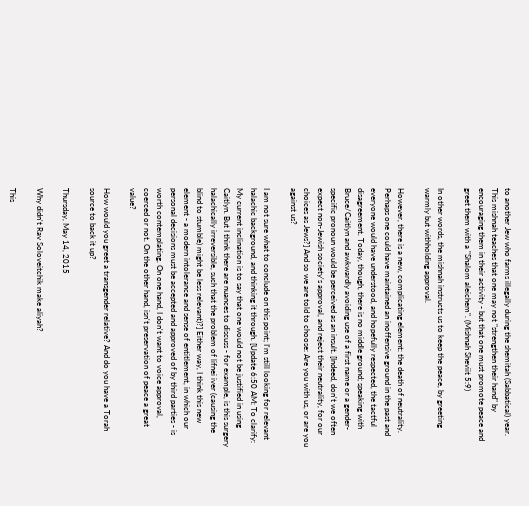to another Jew who farms illegally during the shemitah (Sabbatical) year. This mishnah teaches that one may not "strengthen their hand" by encouraging them in their activity - but that one must promote peace and greet them with a "Shalom aleichem". (Mishnah Sheviit 5:9)

In other words, the mishnah instructs us to keep the peace, by greeting warmly but withholding approval.

However, there is a new, complicating element: the death of neutrality. Perhaps one could have maintained an inoffensive ground in the past and everyone would have understood, and hopefully respected, the tactful disagreement. Today, though, there is no middle ground; speaking with Bruce/Caitlyn and awkwardly avoiding use of a first name or a gender-specific pronoun would be perceived as an insult. [Indeed, don't we often expect non-Jewish society's approval, and reject their neutrality, for our choices as Jews?] And so we are told to choose: Are you with us, or are you against us?

I am not sure what to conclude on this point; I'm still looking for relevant halachic background, and thinking it through. [Update 6:50 AM: To clarify: My current inclination is to say that one would not be justified in using Caitlyn. But I think there are nuances to discuss - for example, is this surgery halachically irreversible, such that the problem of lifnei iver (causing the blind to stumble) might be less relevant)?] Either way, I think this new element - a modern intolerance and sense of entitlement, in which our personal decisions must be accepted and approved of by third parties - is worth contemplating. On one hand, I don't want to voice approval, coerced or not. On the other hand, isn't preservation of peace a great value?

How would you greet a transgender relative? And do you have a Torah source to back it up?

Thursday, May 14, 2015

Why didn't Rav Soloveitchik make aliyah?

This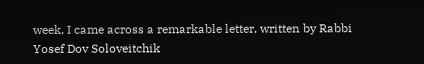week, I came across a remarkable letter, written by Rabbi Yosef Dov Soloveitchik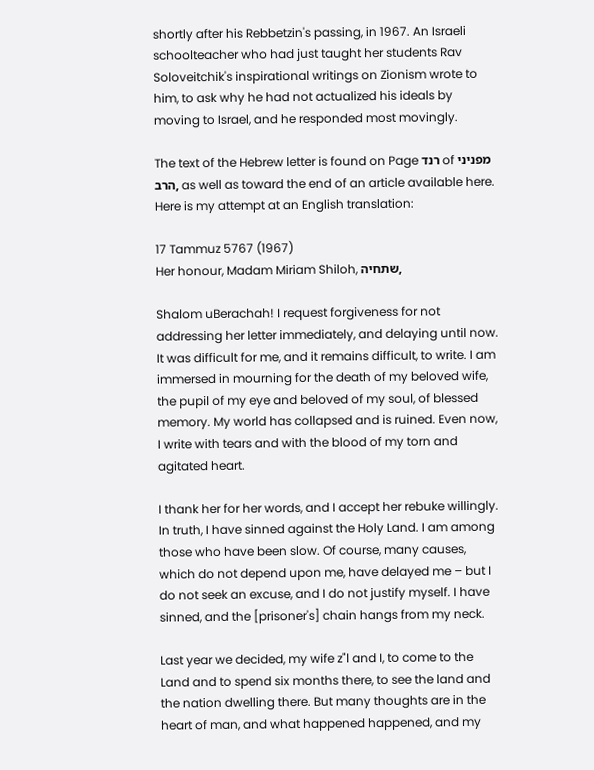shortly after his Rebbetzin's passing, in 1967. An Israeli schoolteacher who had just taught her students Rav Soloveitchik's inspirational writings on Zionism wrote to him, to ask why he had not actualized his ideals by moving to Israel, and he responded most movingly.

The text of the Hebrew letter is found on Page רנד of מפניני הרב, as well as toward the end of an article available here. Here is my attempt at an English translation:

17 Tammuz 5767 (1967)
Her honour, Madam Miriam Shiloh, שתחיה,

Shalom uBerachah! I request forgiveness for not addressing her letter immediately, and delaying until now. It was difficult for me, and it remains difficult, to write. I am immersed in mourning for the death of my beloved wife, the pupil of my eye and beloved of my soul, of blessed memory. My world has collapsed and is ruined. Even now, I write with tears and with the blood of my torn and agitated heart.

I thank her for her words, and I accept her rebuke willingly. In truth, I have sinned against the Holy Land. I am among those who have been slow. Of course, many causes, which do not depend upon me, have delayed me – but I do not seek an excuse, and I do not justify myself. I have sinned, and the [prisoner's] chain hangs from my neck.

Last year we decided, my wife z"l and I, to come to the Land and to spend six months there, to see the land and the nation dwelling there. But many thoughts are in the heart of man, and what happened happened, and my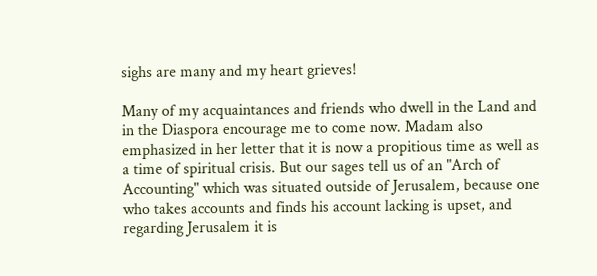sighs are many and my heart grieves!

Many of my acquaintances and friends who dwell in the Land and in the Diaspora encourage me to come now. Madam also emphasized in her letter that it is now a propitious time as well as a time of spiritual crisis. But our sages tell us of an "Arch of Accounting" which was situated outside of Jerusalem, because one who takes accounts and finds his account lacking is upset, and regarding Jerusalem it is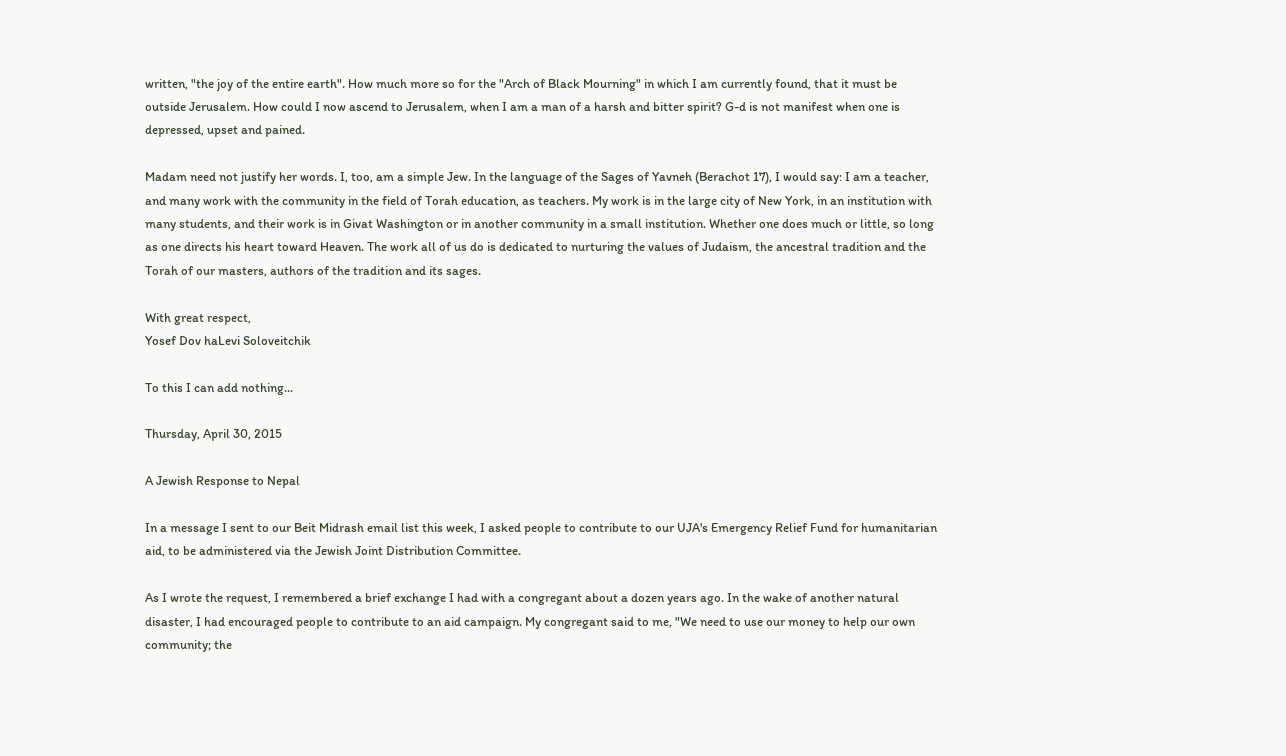written, "the joy of the entire earth". How much more so for the "Arch of Black Mourning" in which I am currently found, that it must be outside Jerusalem. How could I now ascend to Jerusalem, when I am a man of a harsh and bitter spirit? G-d is not manifest when one is depressed, upset and pained.

Madam need not justify her words. I, too, am a simple Jew. In the language of the Sages of Yavneh (Berachot 17), I would say: I am a teacher, and many work with the community in the field of Torah education, as teachers. My work is in the large city of New York, in an institution with many students, and their work is in Givat Washington or in another community in a small institution. Whether one does much or little, so long as one directs his heart toward Heaven. The work all of us do is dedicated to nurturing the values of Judaism, the ancestral tradition and the Torah of our masters, authors of the tradition and its sages.

With great respect,
Yosef Dov haLevi Soloveitchik

To this I can add nothing...

Thursday, April 30, 2015

A Jewish Response to Nepal

In a message I sent to our Beit Midrash email list this week, I asked people to contribute to our UJA's Emergency Relief Fund for humanitarian aid, to be administered via the Jewish Joint Distribution Committee.

As I wrote the request, I remembered a brief exchange I had with a congregant about a dozen years ago. In the wake of another natural disaster, I had encouraged people to contribute to an aid campaign. My congregant said to me, "We need to use our money to help our own community; the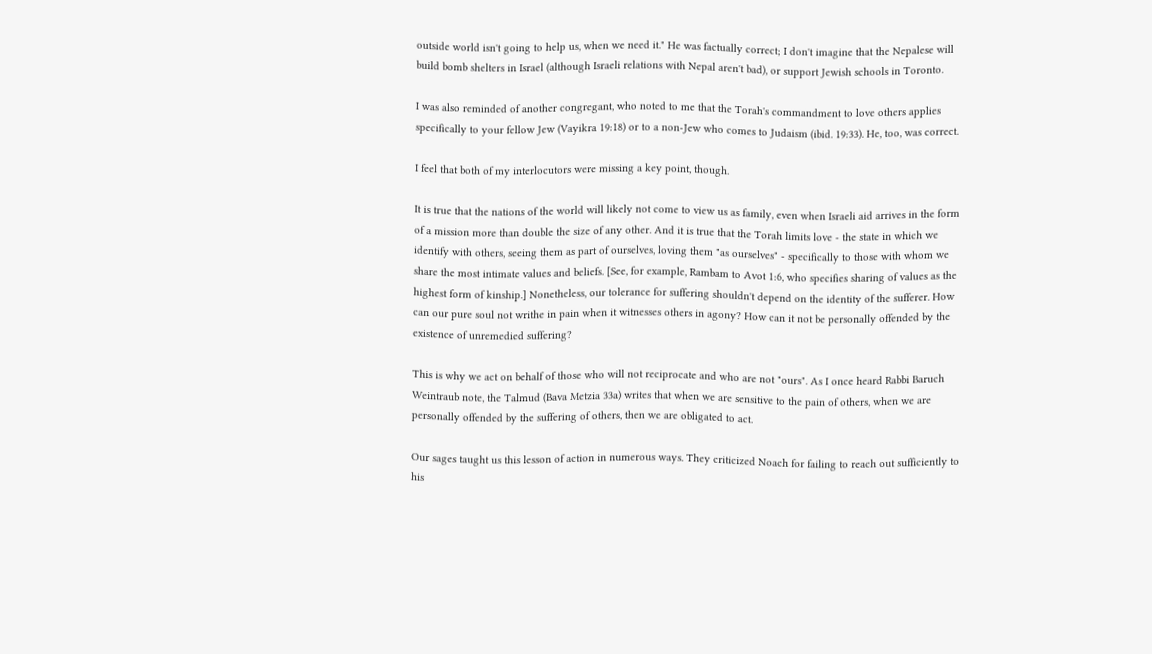outside world isn't going to help us, when we need it." He was factually correct; I don't imagine that the Nepalese will build bomb shelters in Israel (although Israeli relations with Nepal aren't bad), or support Jewish schools in Toronto.

I was also reminded of another congregant, who noted to me that the Torah's commandment to love others applies specifically to your fellow Jew (Vayikra 19:18) or to a non-Jew who comes to Judaism (ibid. 19:33). He, too, was correct.

I feel that both of my interlocutors were missing a key point, though.

It is true that the nations of the world will likely not come to view us as family, even when Israeli aid arrives in the form of a mission more than double the size of any other. And it is true that the Torah limits love - the state in which we identify with others, seeing them as part of ourselves, loving them "as ourselves" - specifically to those with whom we share the most intimate values and beliefs. [See, for example, Rambam to Avot 1:6, who specifies sharing of values as the highest form of kinship.] Nonetheless, our tolerance for suffering shouldn't depend on the identity of the sufferer. How can our pure soul not writhe in pain when it witnesses others in agony? How can it not be personally offended by the existence of unremedied suffering?

This is why we act on behalf of those who will not reciprocate and who are not "ours". As I once heard Rabbi Baruch Weintraub note, the Talmud (Bava Metzia 33a) writes that when we are sensitive to the pain of others, when we are personally offended by the suffering of others, then we are obligated to act.

Our sages taught us this lesson of action in numerous ways. They criticized Noach for failing to reach out sufficiently to his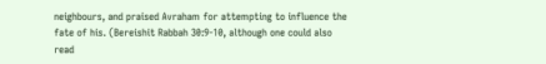neighbours, and praised Avraham for attempting to influence the fate of his. (Bereishit Rabbah 30:9-10, although one could also read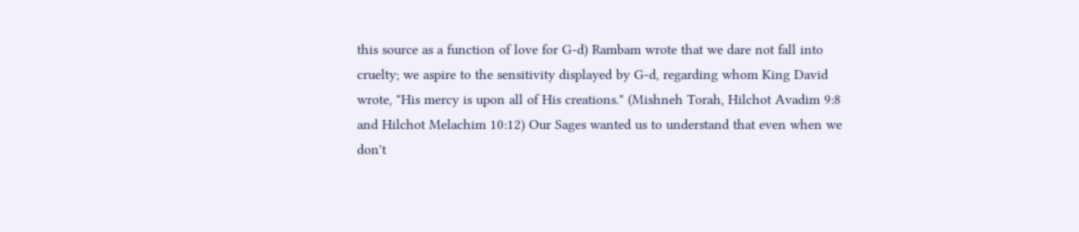this source as a function of love for G-d) Rambam wrote that we dare not fall into cruelty; we aspire to the sensitivity displayed by G-d, regarding whom King David wrote, "His mercy is upon all of His creations." (Mishneh Torah, Hilchot Avadim 9:8 and Hilchot Melachim 10:12) Our Sages wanted us to understand that even when we don't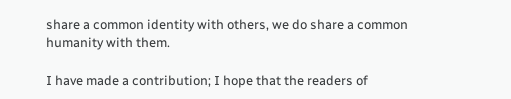share a common identity with others, we do share a common humanity with them.

I have made a contribution; I hope that the readers of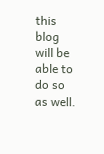this blog will be able to do so as well.